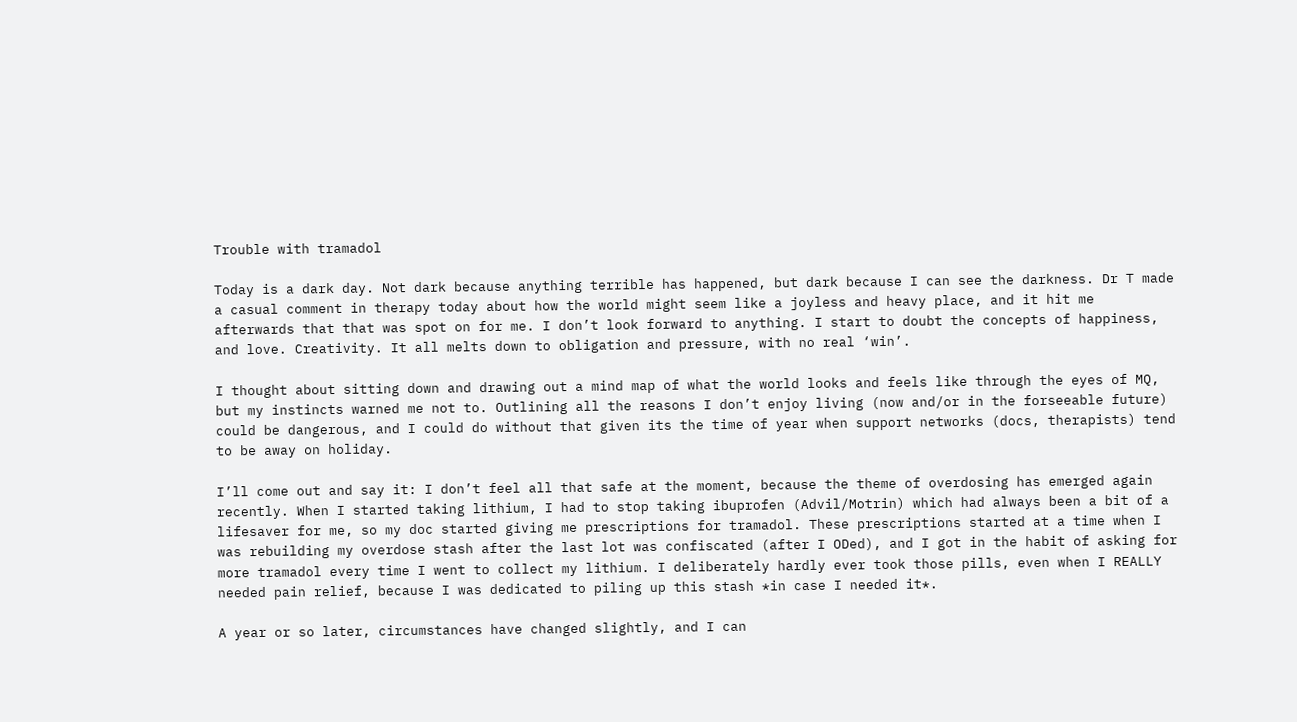Trouble with tramadol

Today is a dark day. Not dark because anything terrible has happened, but dark because I can see the darkness. Dr T made a casual comment in therapy today about how the world might seem like a joyless and heavy place, and it hit me afterwards that that was spot on for me. I don’t look forward to anything. I start to doubt the concepts of happiness, and love. Creativity. It all melts down to obligation and pressure, with no real ‘win’.

I thought about sitting down and drawing out a mind map of what the world looks and feels like through the eyes of MQ, but my instincts warned me not to. Outlining all the reasons I don’t enjoy living (now and/or in the forseeable future) could be dangerous, and I could do without that given its the time of year when support networks (docs, therapists) tend to be away on holiday.

I’ll come out and say it: I don’t feel all that safe at the moment, because the theme of overdosing has emerged again recently. When I started taking lithium, I had to stop taking ibuprofen (Advil/Motrin) which had always been a bit of a lifesaver for me, so my doc started giving me prescriptions for tramadol. These prescriptions started at a time when I was rebuilding my overdose stash after the last lot was confiscated (after I ODed), and I got in the habit of asking for more tramadol every time I went to collect my lithium. I deliberately hardly ever took those pills, even when I REALLY needed pain relief, because I was dedicated to piling up this stash *in case I needed it*.

A year or so later, circumstances have changed slightly, and I can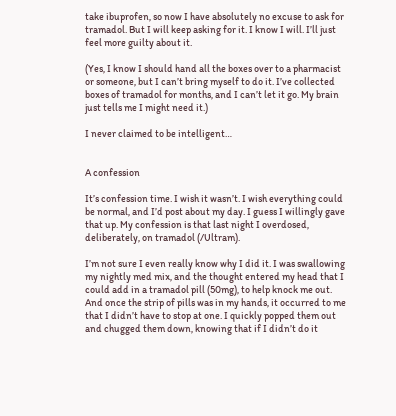take ibuprofen, so now I have absolutely no excuse to ask for tramadol. But I will keep asking for it. I know I will. I’ll just feel more guilty about it.

(Yes, I know I should hand all the boxes over to a pharmacist or someone, but I can’t bring myself to do it. I’ve collected boxes of tramadol for months, and I can’t let it go. My brain just tells me I might need it.)

I never claimed to be intelligent…


A confession

It’s confession time. I wish it wasn’t. I wish everything could be normal, and I’d post about my day. I guess I willingly gave that up. My confession is that last night I overdosed, deliberately, on tramadol (/Ultram).

I’m not sure I even really know why I did it. I was swallowing my nightly med mix, and the thought entered my head that I could add in a tramadol pill (50mg), to help knock me out. And once the strip of pills was in my hands, it occurred to me that I didn’t have to stop at one. I quickly popped them out and chugged them down, knowing that if I didn’t do it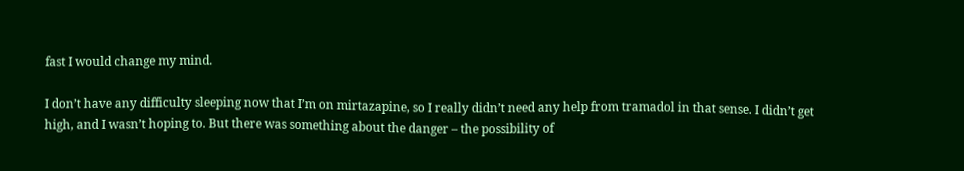fast I would change my mind.

I don’t have any difficulty sleeping now that I’m on mirtazapine, so I really didn’t need any help from tramadol in that sense. I didn’t get high, and I wasn’t hoping to. But there was something about the danger – the possibility of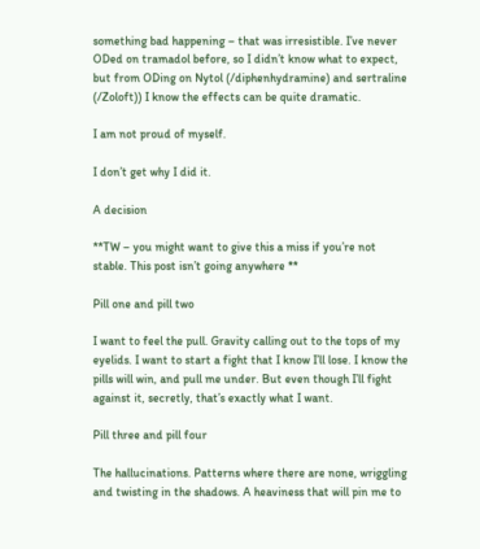something bad happening – that was irresistible. I’ve never ODed on tramadol before, so I didn’t know what to expect, but from ODing on Nytol (/diphenhydramine) and sertraline (/Zoloft)) I know the effects can be quite dramatic.

I am not proud of myself.

I don’t get why I did it.

A decision

**TW – you might want to give this a miss if you’re not stable. This post isn’t going anywhere **

Pill one and pill two

I want to feel the pull. Gravity calling out to the tops of my eyelids. I want to start a fight that I know I’ll lose. I know the pills will win, and pull me under. But even though I’ll fight against it, secretly, that’s exactly what I want.

Pill three and pill four

The hallucinations. Patterns where there are none, wriggling and twisting in the shadows. A heaviness that will pin me to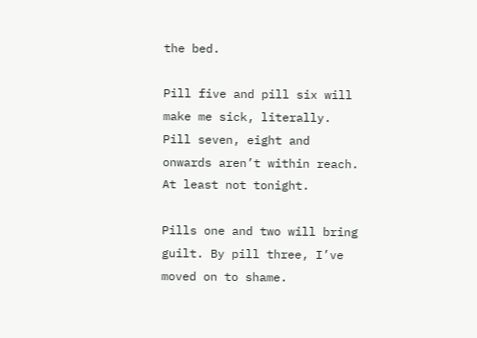the bed.

Pill five and pill six will make me sick, literally. Pill seven, eight and onwards aren’t within reach. At least not tonight.

Pills one and two will bring guilt. By pill three, I’ve moved on to shame.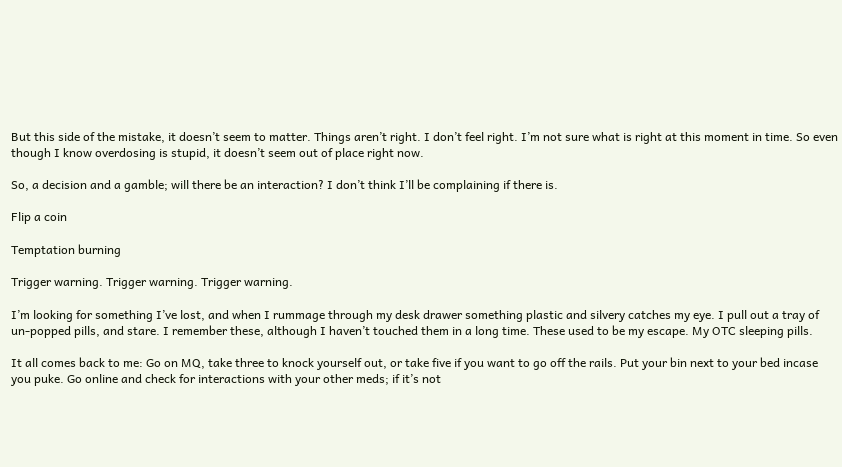But this side of the mistake, it doesn’t seem to matter. Things aren’t right. I don’t feel right. I’m not sure what is right at this moment in time. So even though I know overdosing is stupid, it doesn’t seem out of place right now.

So, a decision and a gamble; will there be an interaction? I don’t think I’ll be complaining if there is.

Flip a coin

Temptation burning

Trigger warning. Trigger warning. Trigger warning.

I’m looking for something I’ve lost, and when I rummage through my desk drawer something plastic and silvery catches my eye. I pull out a tray of un-popped pills, and stare. I remember these, although I haven’t touched them in a long time. These used to be my escape. My OTC sleeping pills.

It all comes back to me: Go on MQ, take three to knock yourself out, or take five if you want to go off the rails. Put your bin next to your bed incase you puke. Go online and check for interactions with your other meds; if it’s not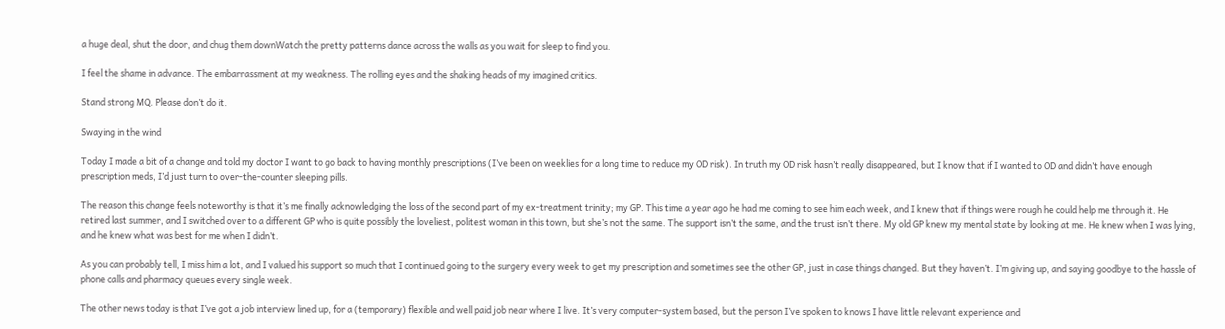a huge deal, shut the door, and chug them downWatch the pretty patterns dance across the walls as you wait for sleep to find you.

I feel the shame in advance. The embarrassment at my weakness. The rolling eyes and the shaking heads of my imagined critics.

Stand strong MQ. Please don’t do it.

Swaying in the wind

Today I made a bit of a change and told my doctor I want to go back to having monthly prescriptions (I’ve been on weeklies for a long time to reduce my OD risk). In truth my OD risk hasn’t really disappeared, but I know that if I wanted to OD and didn’t have enough prescription meds, I’d just turn to over-the-counter sleeping pills.

The reason this change feels noteworthy is that it’s me finally acknowledging the loss of the second part of my ex-treatment trinity; my GP. This time a year ago he had me coming to see him each week, and I knew that if things were rough he could help me through it. He retired last summer, and I switched over to a different GP who is quite possibly the loveliest, politest woman in this town, but she’s not the same. The support isn’t the same, and the trust isn’t there. My old GP knew my mental state by looking at me. He knew when I was lying, and he knew what was best for me when I didn’t.

As you can probably tell, I miss him a lot, and I valued his support so much that I continued going to the surgery every week to get my prescription and sometimes see the other GP, just in case things changed. But they haven’t. I’m giving up, and saying goodbye to the hassle of phone calls and pharmacy queues every single week.

The other news today is that I’ve got a job interview lined up, for a (temporary) flexible and well paid job near where I live. It’s very computer-system based, but the person I’ve spoken to knows I have little relevant experience and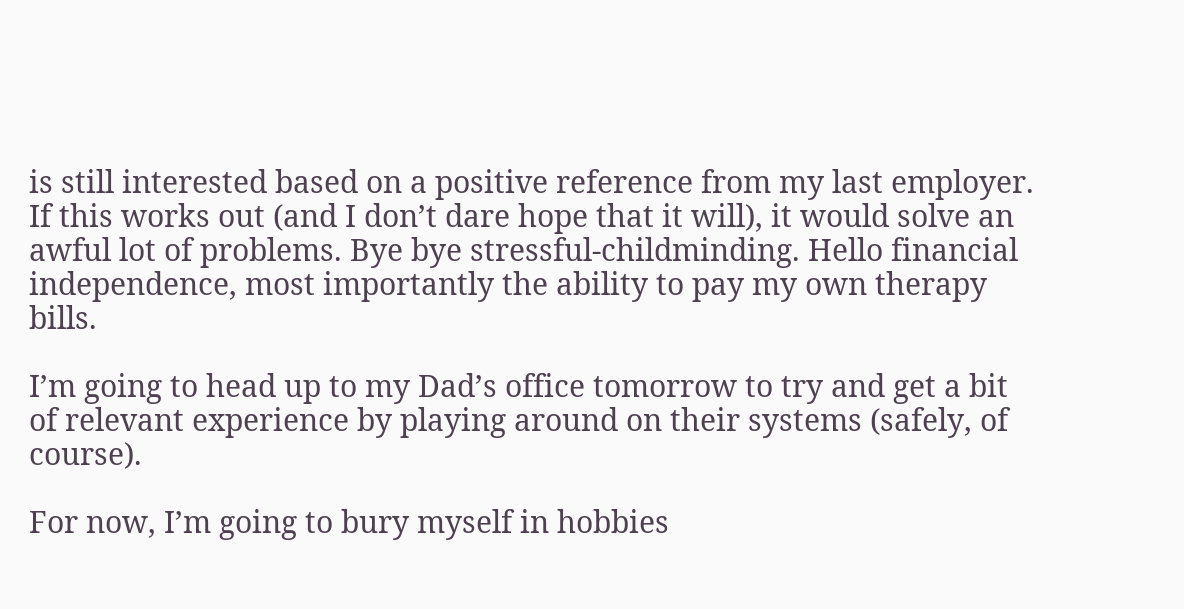is still interested based on a positive reference from my last employer. If this works out (and I don’t dare hope that it will), it would solve an awful lot of problems. Bye bye stressful-childminding. Hello financial independence, most importantly the ability to pay my own therapy bills.

I’m going to head up to my Dad’s office tomorrow to try and get a bit of relevant experience by playing around on their systems (safely, of course).

For now, I’m going to bury myself in hobbies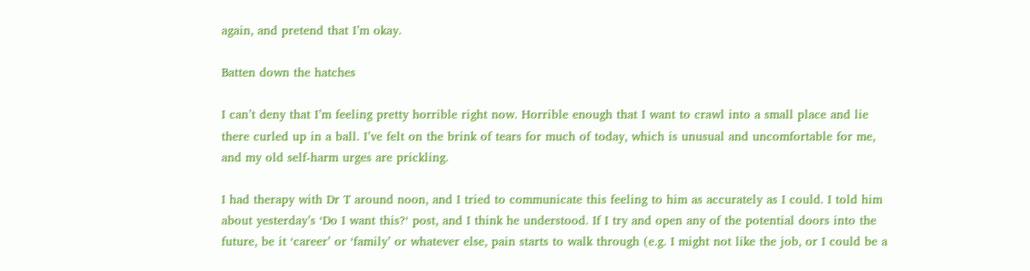again, and pretend that I’m okay.

Batten down the hatches

I can’t deny that I’m feeling pretty horrible right now. Horrible enough that I want to crawl into a small place and lie there curled up in a ball. I’ve felt on the brink of tears for much of today, which is unusual and uncomfortable for me, and my old self-harm urges are prickling.

I had therapy with Dr T around noon, and I tried to communicate this feeling to him as accurately as I could. I told him about yesterday’s ‘Do I want this?‘ post, and I think he understood. If I try and open any of the potential doors into the future, be it ‘career’ or ‘family’ or whatever else, pain starts to walk through (e.g. I might not like the job, or I could be a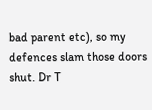bad parent etc), so my defences slam those doors shut. Dr T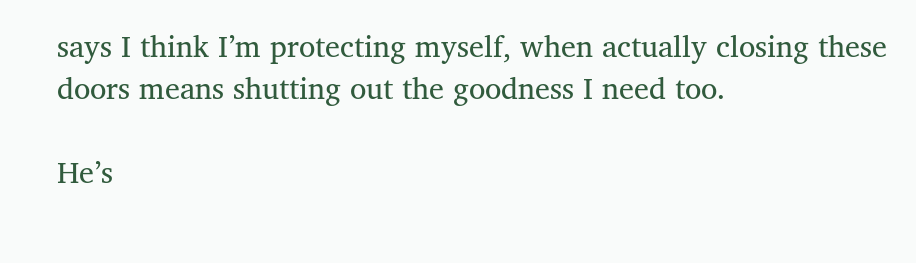says I think I’m protecting myself, when actually closing these doors means shutting out the goodness I need too.

He’s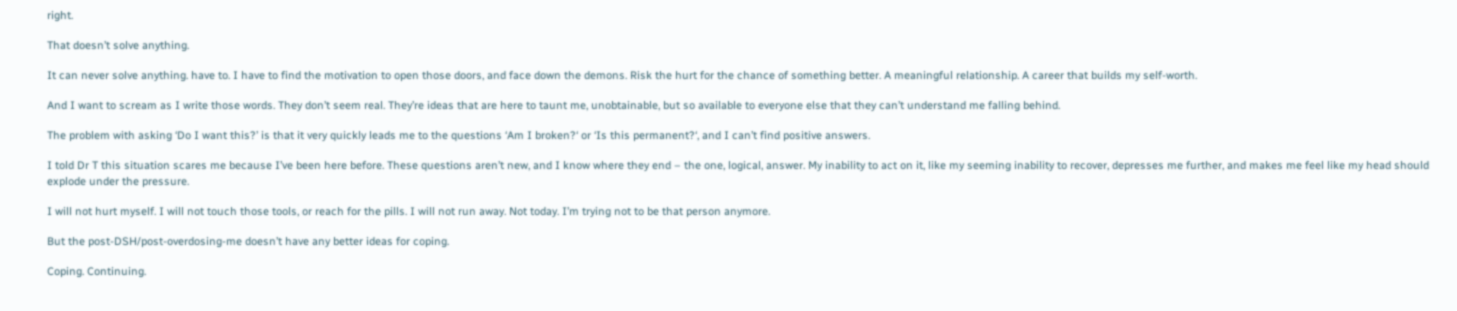right.

That doesn’t solve anything.

It can never solve anything. have to. I have to find the motivation to open those doors, and face down the demons. Risk the hurt for the chance of something better. A meaningful relationship. A career that builds my self-worth.

And I want to scream as I write those words. They don’t seem real. They’re ideas that are here to taunt me, unobtainable, but so available to everyone else that they can’t understand me falling behind.

The problem with asking ‘Do I want this?’ is that it very quickly leads me to the questions ‘Am I broken?‘ or ‘Is this permanent?‘, and I can’t find positive answers.

I told Dr T this situation scares me because I’ve been here before. These questions aren’t new, and I know where they end – the one, logical, answer. My inability to act on it, like my seeming inability to recover, depresses me further, and makes me feel like my head should explode under the pressure.

I will not hurt myself. I will not touch those tools, or reach for the pills. I will not run away. Not today. I’m trying not to be that person anymore.

But the post-DSH/post-overdosing-me doesn’t have any better ideas for coping.

Coping. Continuing.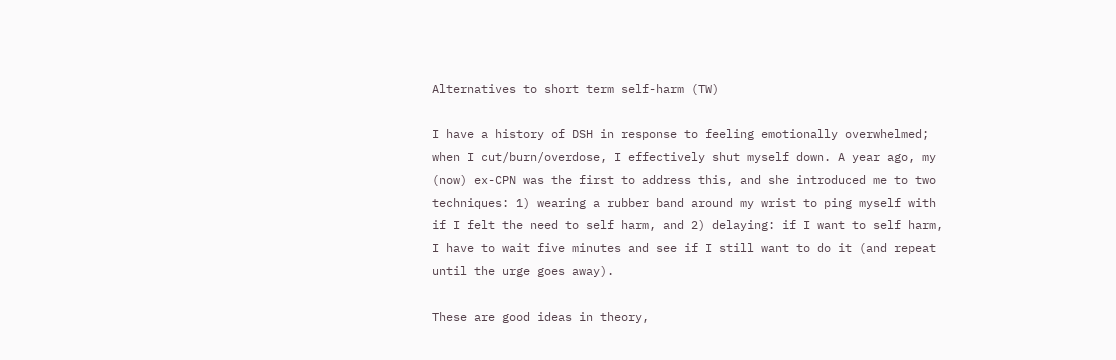Alternatives to short term self-harm (TW)

I have a history of DSH in response to feeling emotionally overwhelmed; when I cut/burn/overdose, I effectively shut myself down. A year ago, my (now) ex-CPN was the first to address this, and she introduced me to two techniques: 1) wearing a rubber band around my wrist to ping myself with if I felt the need to self harm, and 2) delaying: if I want to self harm, I have to wait five minutes and see if I still want to do it (and repeat until the urge goes away).

These are good ideas in theory,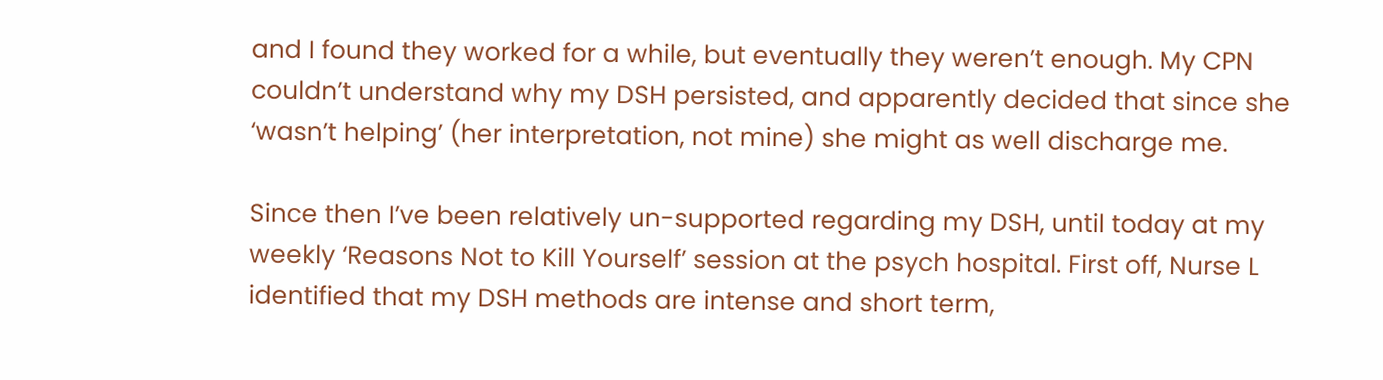and I found they worked for a while, but eventually they weren’t enough. My CPN couldn’t understand why my DSH persisted, and apparently decided that since she ‘wasn’t helping’ (her interpretation, not mine) she might as well discharge me.

Since then I’ve been relatively un-supported regarding my DSH, until today at my weekly ‘Reasons Not to Kill Yourself’ session at the psych hospital. First off, Nurse L identified that my DSH methods are intense and short term,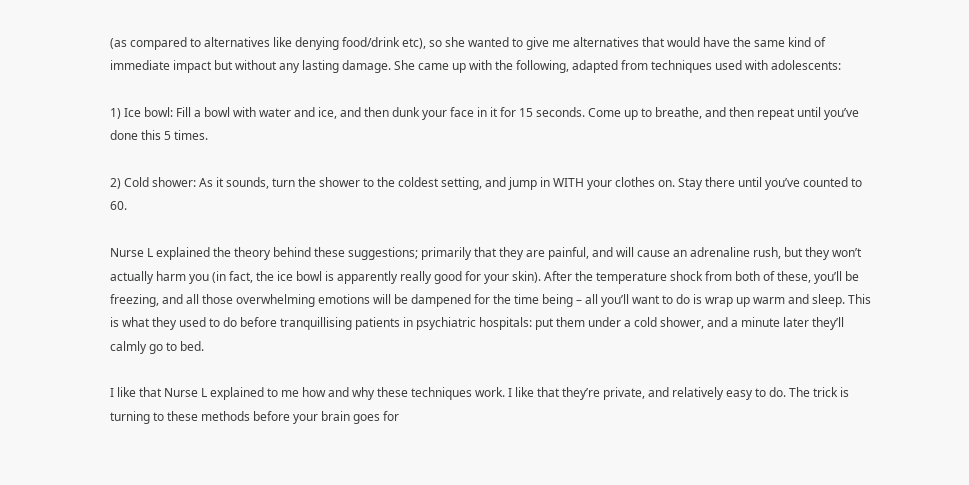(as compared to alternatives like denying food/drink etc), so she wanted to give me alternatives that would have the same kind of immediate impact but without any lasting damage. She came up with the following, adapted from techniques used with adolescents:

1) Ice bowl: Fill a bowl with water and ice, and then dunk your face in it for 15 seconds. Come up to breathe, and then repeat until you’ve done this 5 times.

2) Cold shower: As it sounds, turn the shower to the coldest setting, and jump in WITH your clothes on. Stay there until you’ve counted to 60.

Nurse L explained the theory behind these suggestions; primarily that they are painful, and will cause an adrenaline rush, but they won’t actually harm you (in fact, the ice bowl is apparently really good for your skin). After the temperature shock from both of these, you’ll be freezing, and all those overwhelming emotions will be dampened for the time being – all you’ll want to do is wrap up warm and sleep. This is what they used to do before tranquillising patients in psychiatric hospitals: put them under a cold shower, and a minute later they’ll calmly go to bed.

I like that Nurse L explained to me how and why these techniques work. I like that they’re private, and relatively easy to do. The trick is turning to these methods before your brain goes for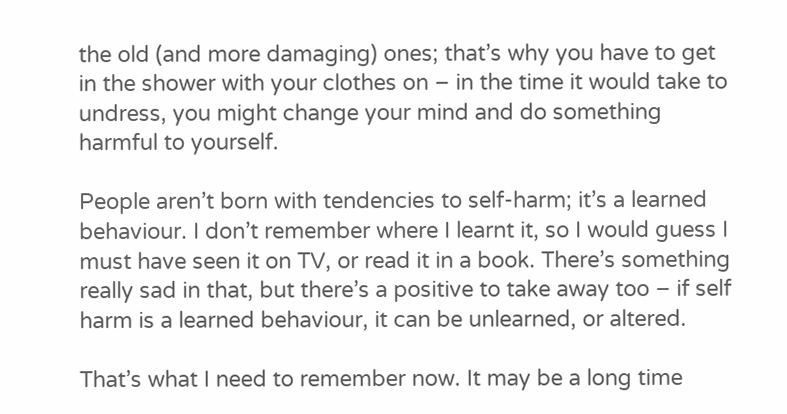the old (and more damaging) ones; that’s why you have to get in the shower with your clothes on – in the time it would take to undress, you might change your mind and do something harmful to yourself.

People aren’t born with tendencies to self-harm; it’s a learned behaviour. I don’t remember where I learnt it, so I would guess I must have seen it on TV, or read it in a book. There’s something really sad in that, but there’s a positive to take away too – if self harm is a learned behaviour, it can be unlearned, or altered.

That’s what I need to remember now. It may be a long time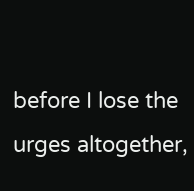before I lose the urges altogether,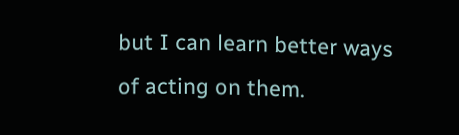but I can learn better ways of acting on them.